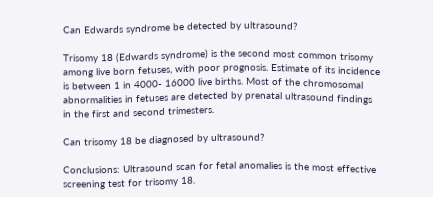Can Edwards syndrome be detected by ultrasound?

Trisomy 18 (Edwards syndrome) is the second most common trisomy among live born fetuses, with poor prognosis. Estimate of its incidence is between 1 in 4000- 16000 live births. Most of the chromosomal abnormalities in fetuses are detected by prenatal ultrasound findings in the first and second trimesters.

Can trisomy 18 be diagnosed by ultrasound?

Conclusions: Ultrasound scan for fetal anomalies is the most effective screening test for trisomy 18.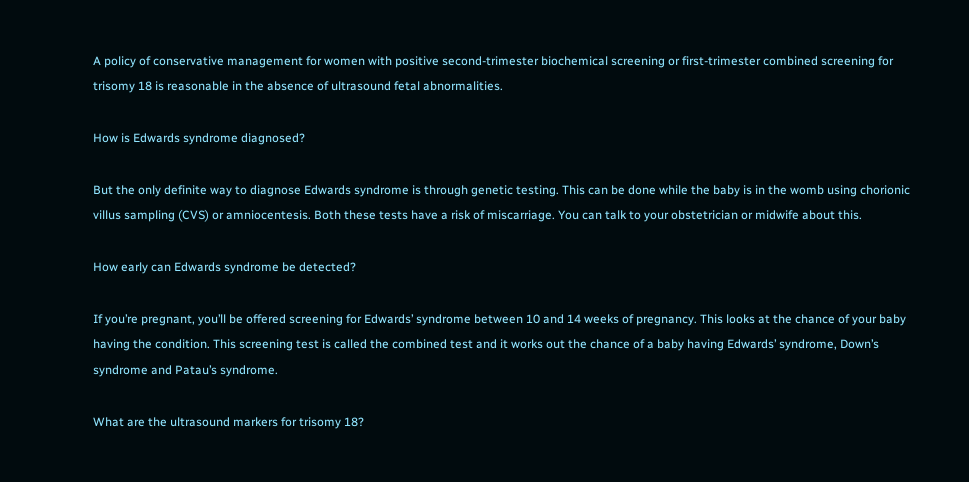A policy of conservative management for women with positive second-trimester biochemical screening or first-trimester combined screening for trisomy 18 is reasonable in the absence of ultrasound fetal abnormalities.

How is Edwards syndrome diagnosed?

But the only definite way to diagnose Edwards syndrome is through genetic testing. This can be done while the baby is in the womb using chorionic villus sampling (CVS) or amniocentesis. Both these tests have a risk of miscarriage. You can talk to your obstetrician or midwife about this.

How early can Edwards syndrome be detected?

If you’re pregnant, you’ll be offered screening for Edwards’ syndrome between 10 and 14 weeks of pregnancy. This looks at the chance of your baby having the condition. This screening test is called the combined test and it works out the chance of a baby having Edwards’ syndrome, Down’s syndrome and Patau’s syndrome.

What are the ultrasound markers for trisomy 18?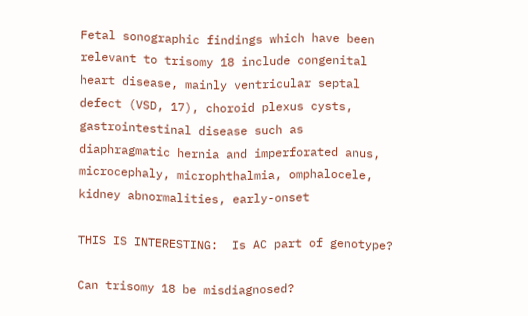Fetal sonographic findings which have been relevant to trisomy 18 include congenital heart disease, mainly ventricular septal defect (VSD, 17), choroid plexus cysts, gastrointestinal disease such as diaphragmatic hernia and imperforated anus, microcephaly, microphthalmia, omphalocele, kidney abnormalities, early-onset

THIS IS INTERESTING:  Is AC part of genotype?

Can trisomy 18 be misdiagnosed?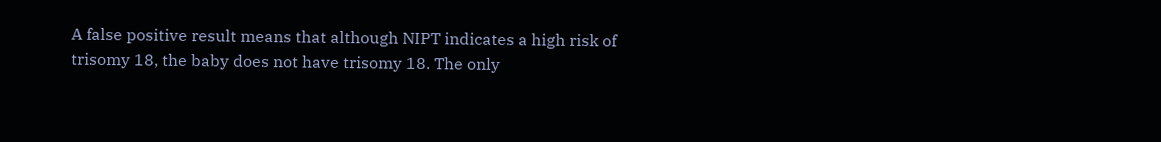A false positive result means that although NIPT indicates a high risk of trisomy 18, the baby does not have trisomy 18. The only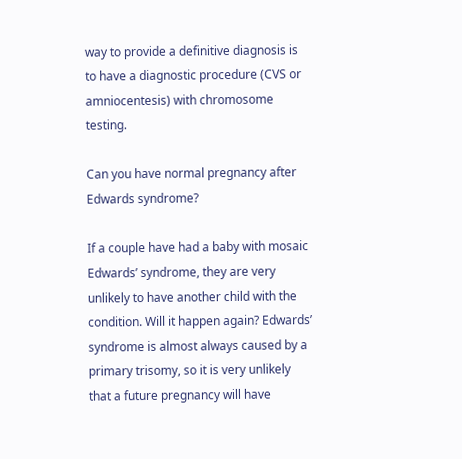way to provide a definitive diagnosis is to have a diagnostic procedure (CVS or amniocentesis) with chromosome testing.

Can you have normal pregnancy after Edwards syndrome?

If a couple have had a baby with mosaic Edwards’ syndrome, they are very unlikely to have another child with the condition. Will it happen again? Edwards’ syndrome is almost always caused by a primary trisomy, so it is very unlikely that a future pregnancy will have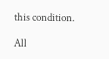this condition.

All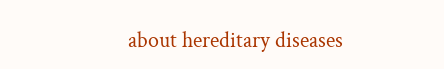about hereditary diseases